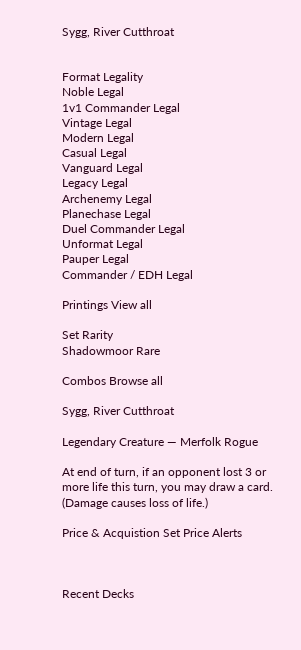Sygg, River Cutthroat


Format Legality
Noble Legal
1v1 Commander Legal
Vintage Legal
Modern Legal
Casual Legal
Vanguard Legal
Legacy Legal
Archenemy Legal
Planechase Legal
Duel Commander Legal
Unformat Legal
Pauper Legal
Commander / EDH Legal

Printings View all

Set Rarity
Shadowmoor Rare

Combos Browse all

Sygg, River Cutthroat

Legendary Creature — Merfolk Rogue

At end of turn, if an opponent lost 3 or more life this turn, you may draw a card. (Damage causes loss of life.)

Price & Acquistion Set Price Alerts



Recent Decks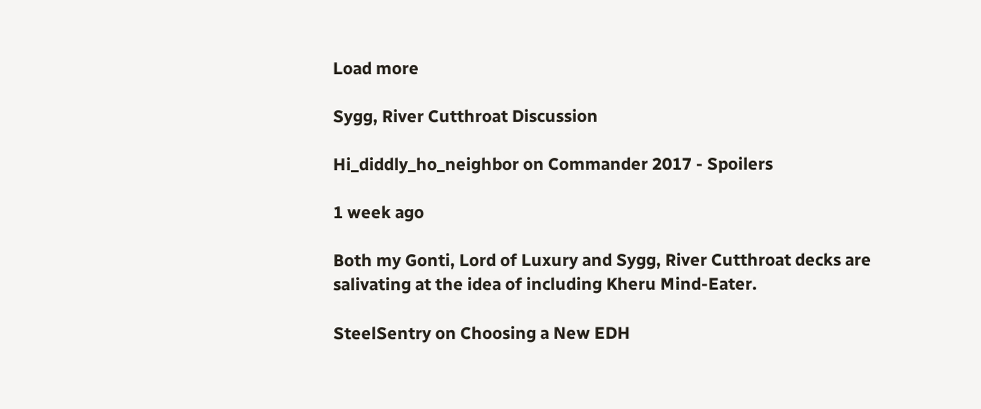Load more

Sygg, River Cutthroat Discussion

Hi_diddly_ho_neighbor on Commander 2017 - Spoilers

1 week ago

Both my Gonti, Lord of Luxury and Sygg, River Cutthroat decks are salivating at the idea of including Kheru Mind-Eater.

SteelSentry on Choosing a New EDH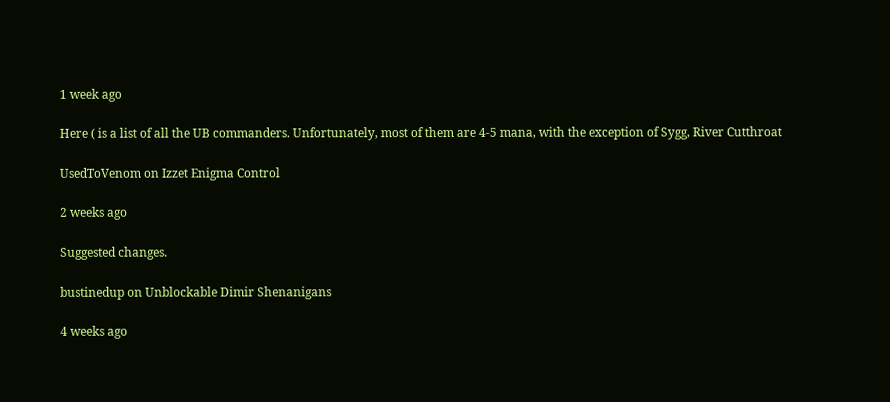1 week ago

Here ( is a list of all the UB commanders. Unfortunately, most of them are 4-5 mana, with the exception of Sygg, River Cutthroat

UsedToVenom on Izzet Enigma Control

2 weeks ago

Suggested changes.

bustinedup on Unblockable Dimir Shenanigans

4 weeks ago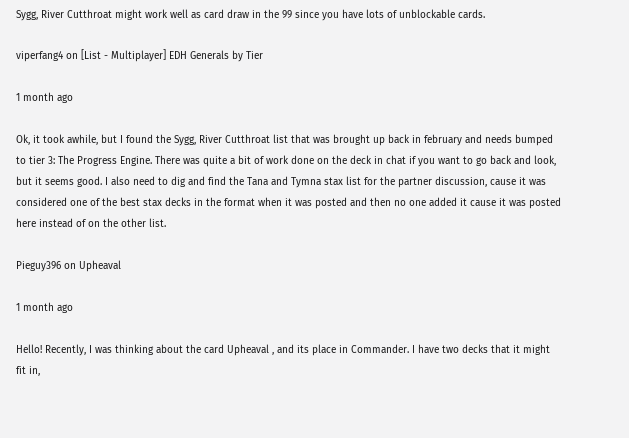Sygg, River Cutthroat might work well as card draw in the 99 since you have lots of unblockable cards.

viperfang4 on [List - Multiplayer] EDH Generals by Tier

1 month ago

Ok, it took awhile, but I found the Sygg, River Cutthroat list that was brought up back in february and needs bumped to tier 3: The Progress Engine. There was quite a bit of work done on the deck in chat if you want to go back and look, but it seems good. I also need to dig and find the Tana and Tymna stax list for the partner discussion, cause it was considered one of the best stax decks in the format when it was posted and then no one added it cause it was posted here instead of on the other list.

Pieguy396 on Upheaval

1 month ago

Hello! Recently, I was thinking about the card Upheaval , and its place in Commander. I have two decks that it might fit in,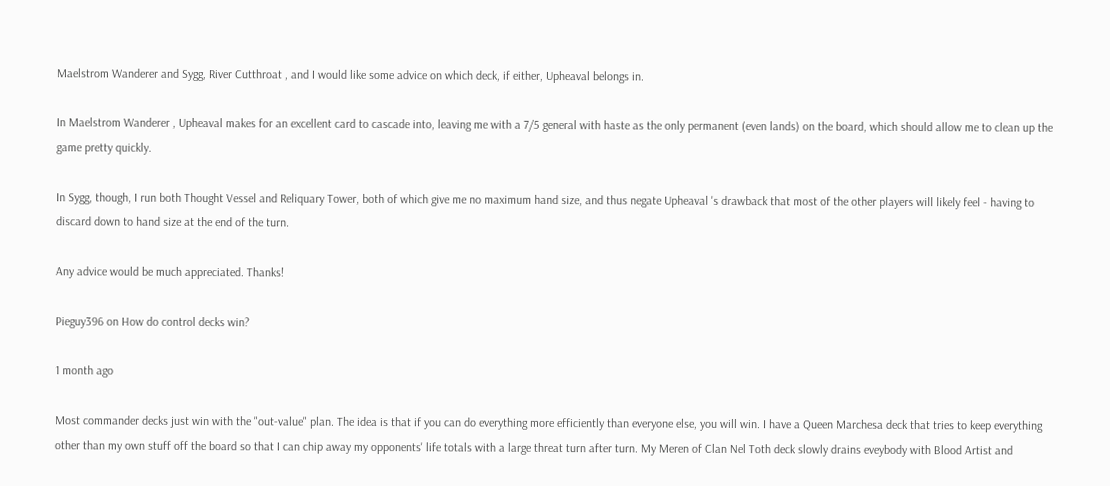Maelstrom Wanderer and Sygg, River Cutthroat , and I would like some advice on which deck, if either, Upheaval belongs in.

In Maelstrom Wanderer , Upheaval makes for an excellent card to cascade into, leaving me with a 7/5 general with haste as the only permanent (even lands) on the board, which should allow me to clean up the game pretty quickly.

In Sygg, though, I run both Thought Vessel and Reliquary Tower, both of which give me no maximum hand size, and thus negate Upheaval 's drawback that most of the other players will likely feel - having to discard down to hand size at the end of the turn.

Any advice would be much appreciated. Thanks!

Pieguy396 on How do control decks win?

1 month ago

Most commander decks just win with the "out-value" plan. The idea is that if you can do everything more efficiently than everyone else, you will win. I have a Queen Marchesa deck that tries to keep everything other than my own stuff off the board so that I can chip away my opponents' life totals with a large threat turn after turn. My Meren of Clan Nel Toth deck slowly drains eveybody with Blood Artist and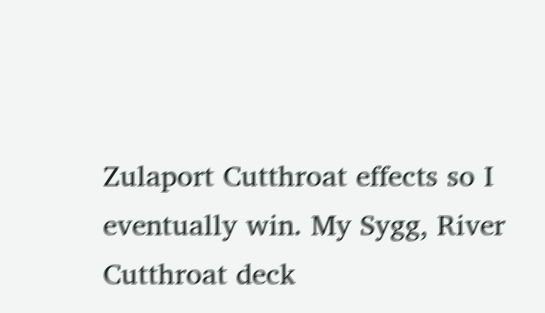Zulaport Cutthroat effects so I eventually win. My Sygg, River Cutthroat deck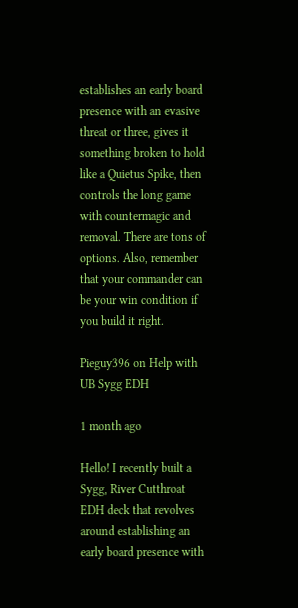establishes an early board presence with an evasive threat or three, gives it something broken to hold like a Quietus Spike, then controls the long game with countermagic and removal. There are tons of options. Also, remember that your commander can be your win condition if you build it right.

Pieguy396 on Help with UB Sygg EDH

1 month ago

Hello! I recently built a Sygg, River Cutthroat EDH deck that revolves around establishing an early board presence with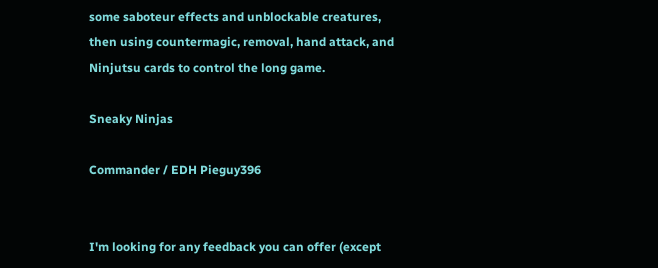some saboteur effects and unblockable creatures, then using countermagic, removal, hand attack, and Ninjutsu cards to control the long game.

Sneaky Ninjas

Commander / EDH Pieguy396


I'm looking for any feedback you can offer (except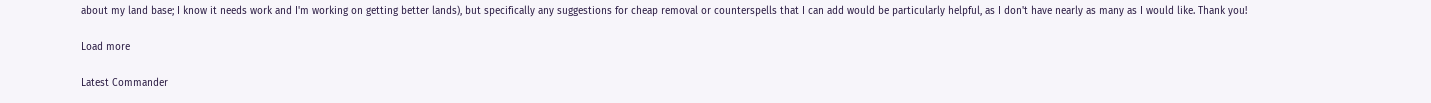about my land base; I know it needs work and I'm working on getting better lands), but specifically any suggestions for cheap removal or counterspells that I can add would be particularly helpful, as I don't have nearly as many as I would like. Thank you!

Load more

Latest Commander